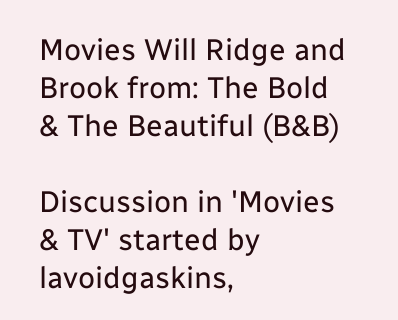Movies Will Ridge and Brook from: The Bold & The Beautiful (B&B)

Discussion in 'Movies & TV' started by lavoidgaskins,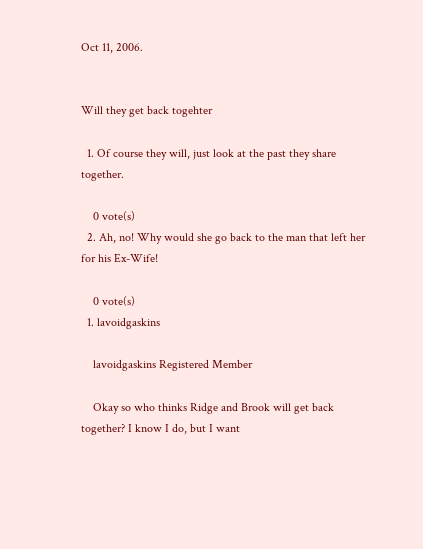Oct 11, 2006.


Will they get back togehter

  1. Of course they will, just look at the past they share together.

    0 vote(s)
  2. Ah, no! Why would she go back to the man that left her for his Ex-Wife!

    0 vote(s)
  1. lavoidgaskins

    lavoidgaskins Registered Member

    Okay so who thinks Ridge and Brook will get back together? I know I do, but I want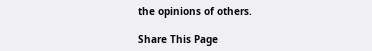the opinions of others.

Share This Page